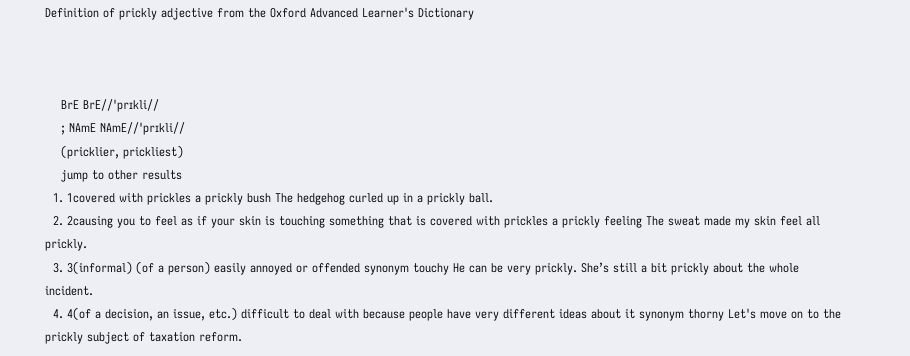Definition of prickly adjective from the Oxford Advanced Learner's Dictionary



    BrE BrE//ˈprɪkli//
    ; NAmE NAmE//ˈprɪkli//
    (pricklier, prickliest)
    jump to other results
  1. 1covered with prickles a prickly bush The hedgehog curled up in a prickly ball.
  2. 2causing you to feel as if your skin is touching something that is covered with prickles a prickly feeling The sweat made my skin feel all prickly.
  3. 3(informal) (of a person) easily annoyed or offended synonym touchy He can be very prickly. She’s still a bit prickly about the whole incident.
  4. 4(of a decision, an issue, etc.) difficult to deal with because people have very different ideas about it synonym thorny Let's move on to the prickly subject of taxation reform.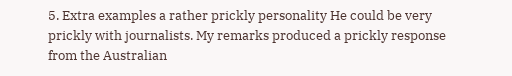5. Extra examples a rather prickly personality He could be very prickly with journalists. My remarks produced a prickly response from the Australian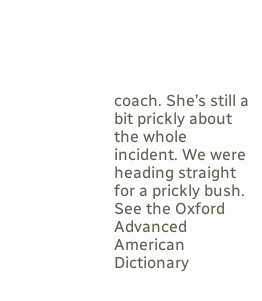coach. She’s still a bit prickly about the whole incident. We were heading straight for a prickly bush.
See the Oxford Advanced American Dictionary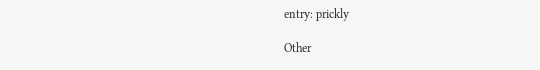entry: prickly

Other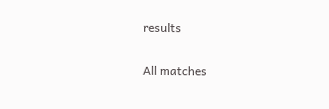results

All matches